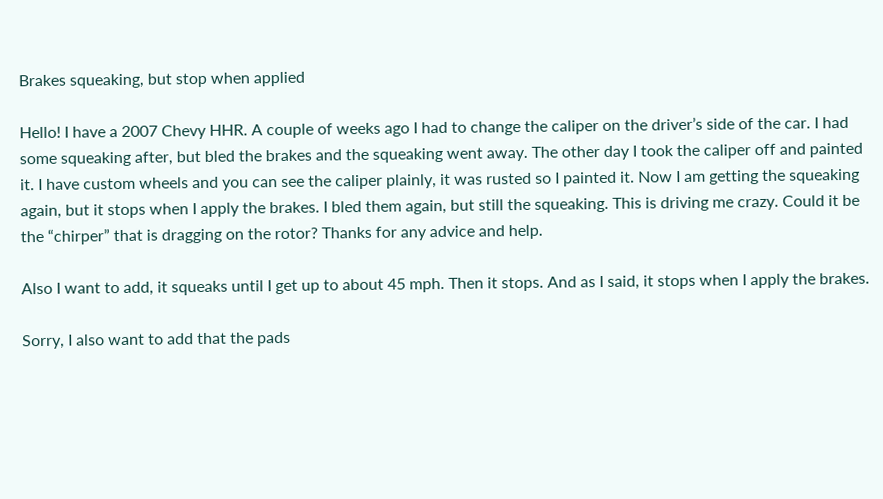Brakes squeaking, but stop when applied

Hello! I have a 2007 Chevy HHR. A couple of weeks ago I had to change the caliper on the driver’s side of the car. I had some squeaking after, but bled the brakes and the squeaking went away. The other day I took the caliper off and painted it. I have custom wheels and you can see the caliper plainly, it was rusted so I painted it. Now I am getting the squeaking again, but it stops when I apply the brakes. I bled them again, but still the squeaking. This is driving me crazy. Could it be the “chirper” that is dragging on the rotor? Thanks for any advice and help.

Also I want to add, it squeaks until I get up to about 45 mph. Then it stops. And as I said, it stops when I apply the brakes.

Sorry, I also want to add that the pads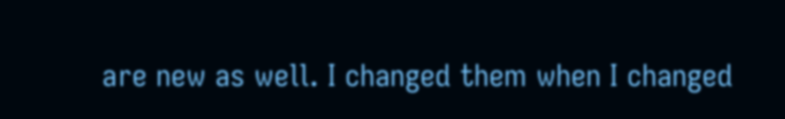are new as well. I changed them when I changed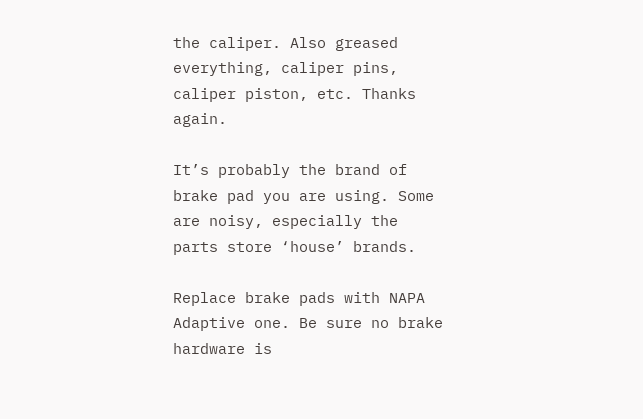the caliper. Also greased everything, caliper pins, caliper piston, etc. Thanks again.

It’s probably the brand of brake pad you are using. Some are noisy, especially the parts store ‘house’ brands.

Replace brake pads with NAPA Adaptive one. Be sure no brake hardware is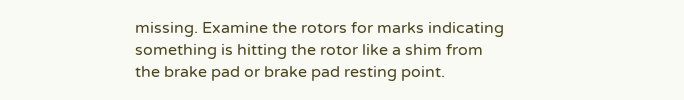missing. Examine the rotors for marks indicating something is hitting the rotor like a shim from the brake pad or brake pad resting point.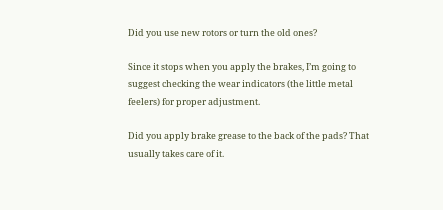Did you use new rotors or turn the old ones?

Since it stops when you apply the brakes, I’m going to suggest checking the wear indicators (the little metal feelers) for proper adjustment.

Did you apply brake grease to the back of the pads? That usually takes care of it.